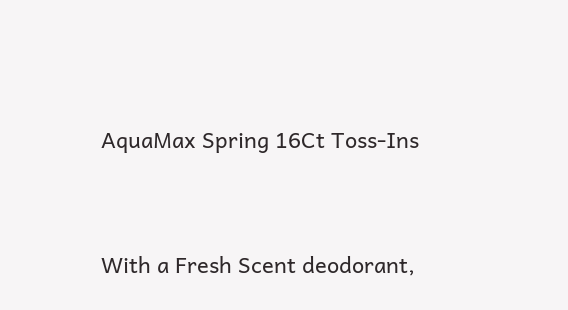AquaMax Spring 16Ct Toss-Ins


With a Fresh Scent deodorant,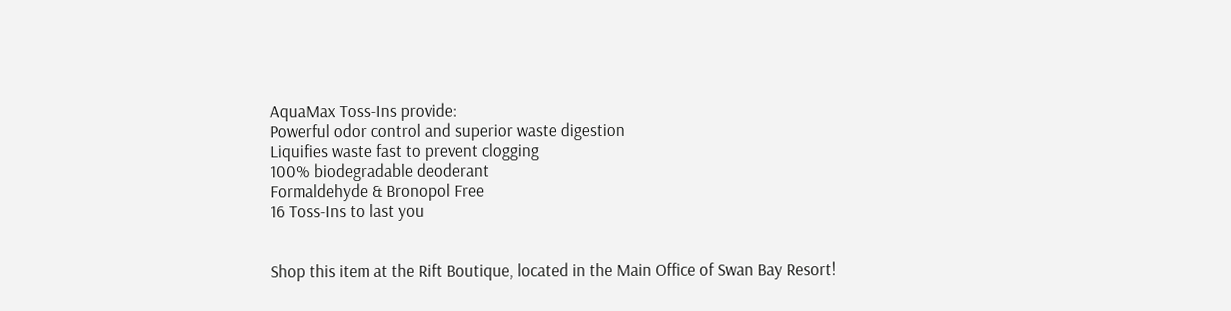AquaMax Toss-Ins provide:
Powerful odor control and superior waste digestion
Liquifies waste fast to prevent clogging
100% biodegradable deoderant
Formaldehyde & Bronopol Free
16 Toss-Ins to last you


Shop this item at the Rift Boutique, located in the Main Office of Swan Bay Resort!